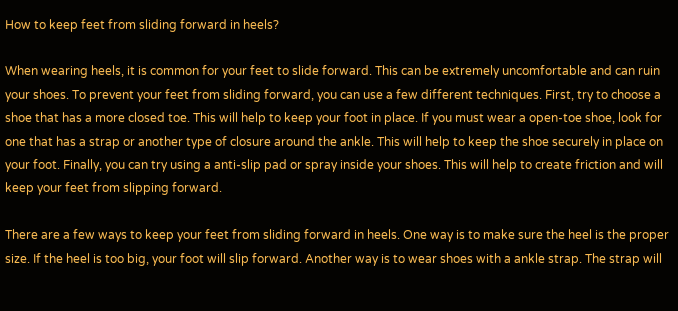How to keep feet from sliding forward in heels?

When wearing heels, it is common for your feet to slide forward. This can be extremely uncomfortable and can ruin your shoes. To prevent your feet from sliding forward, you can use a few different techniques. First, try to choose a shoe that has a more closed toe. This will help to keep your foot in place. If you must wear a open-toe shoe, look for one that has a strap or another type of closure around the ankle. This will help to keep the shoe securely in place on your foot. Finally, you can try using a anti-slip pad or spray inside your shoes. This will help to create friction and will keep your feet from slipping forward.

There are a few ways to keep your feet from sliding forward in heels. One way is to make sure the heel is the proper size. If the heel is too big, your foot will slip forward. Another way is to wear shoes with a ankle strap. The strap will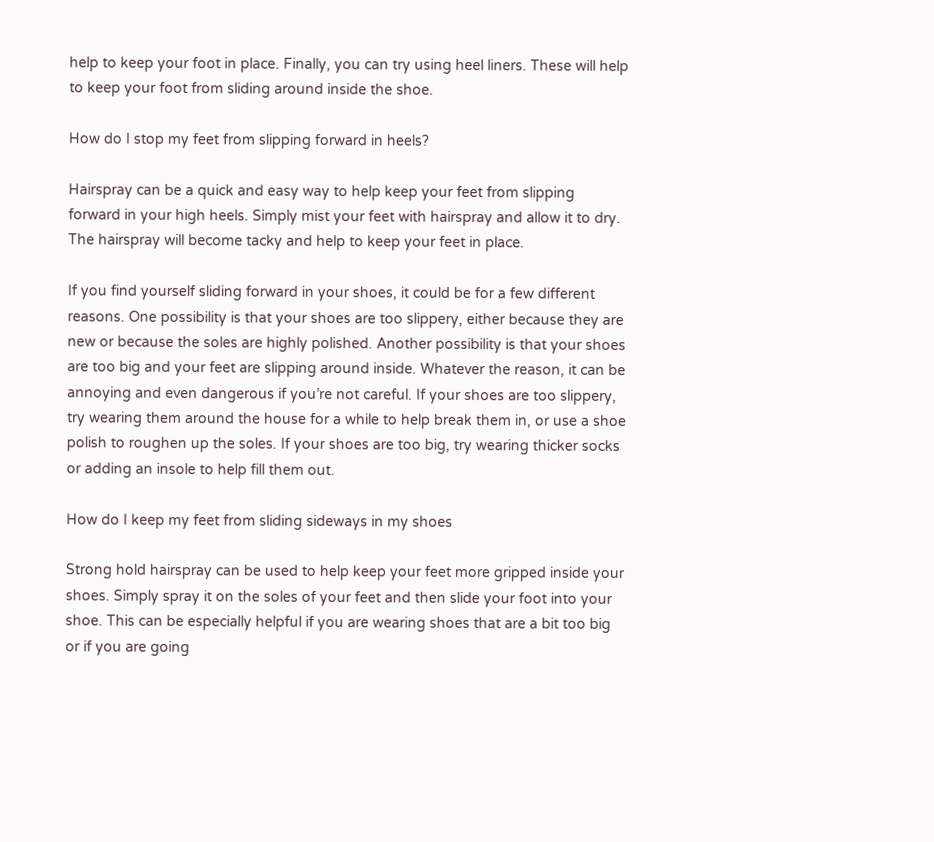help to keep your foot in place. Finally, you can try using heel liners. These will help to keep your foot from sliding around inside the shoe.

How do I stop my feet from slipping forward in heels?

Hairspray can be a quick and easy way to help keep your feet from slipping forward in your high heels. Simply mist your feet with hairspray and allow it to dry. The hairspray will become tacky and help to keep your feet in place.

If you find yourself sliding forward in your shoes, it could be for a few different reasons. One possibility is that your shoes are too slippery, either because they are new or because the soles are highly polished. Another possibility is that your shoes are too big and your feet are slipping around inside. Whatever the reason, it can be annoying and even dangerous if you’re not careful. If your shoes are too slippery, try wearing them around the house for a while to help break them in, or use a shoe polish to roughen up the soles. If your shoes are too big, try wearing thicker socks or adding an insole to help fill them out.

How do I keep my feet from sliding sideways in my shoes

Strong hold hairspray can be used to help keep your feet more gripped inside your shoes. Simply spray it on the soles of your feet and then slide your foot into your shoe. This can be especially helpful if you are wearing shoes that are a bit too big or if you are going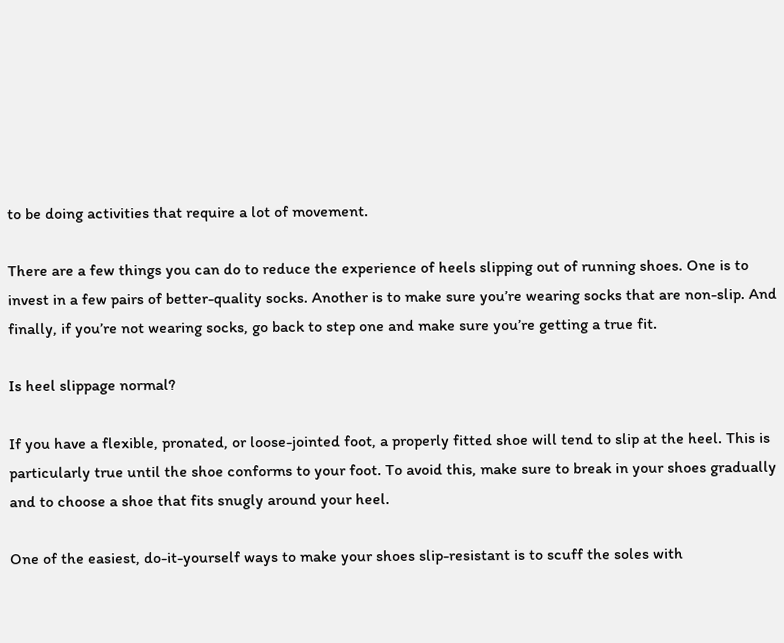to be doing activities that require a lot of movement.

There are a few things you can do to reduce the experience of heels slipping out of running shoes. One is to invest in a few pairs of better-quality socks. Another is to make sure you’re wearing socks that are non-slip. And finally, if you’re not wearing socks, go back to step one and make sure you’re getting a true fit.

Is heel slippage normal?

If you have a flexible, pronated, or loose-jointed foot, a properly fitted shoe will tend to slip at the heel. This is particularly true until the shoe conforms to your foot. To avoid this, make sure to break in your shoes gradually and to choose a shoe that fits snugly around your heel.

One of the easiest, do-it-yourself ways to make your shoes slip-resistant is to scuff the soles with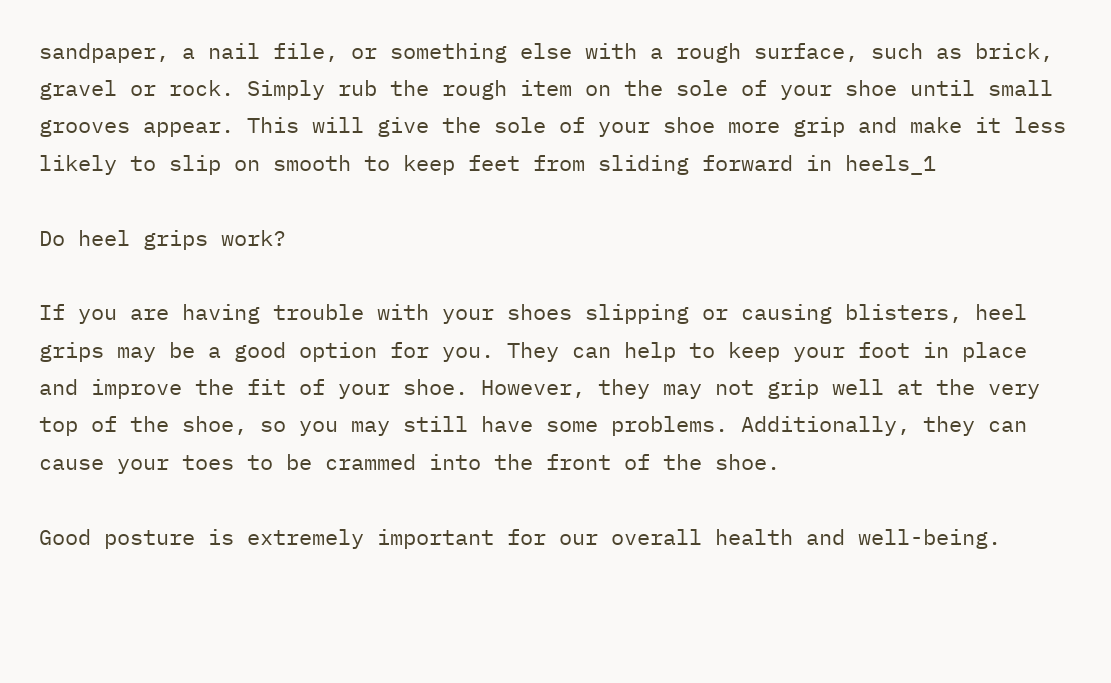sandpaper, a nail file, or something else with a rough surface, such as brick, gravel or rock. Simply rub the rough item on the sole of your shoe until small grooves appear. This will give the sole of your shoe more grip and make it less likely to slip on smooth to keep feet from sliding forward in heels_1

Do heel grips work?

If you are having trouble with your shoes slipping or causing blisters, heel grips may be a good option for you. They can help to keep your foot in place and improve the fit of your shoe. However, they may not grip well at the very top of the shoe, so you may still have some problems. Additionally, they can cause your toes to be crammed into the front of the shoe.

Good posture is extremely important for our overall health and well-being.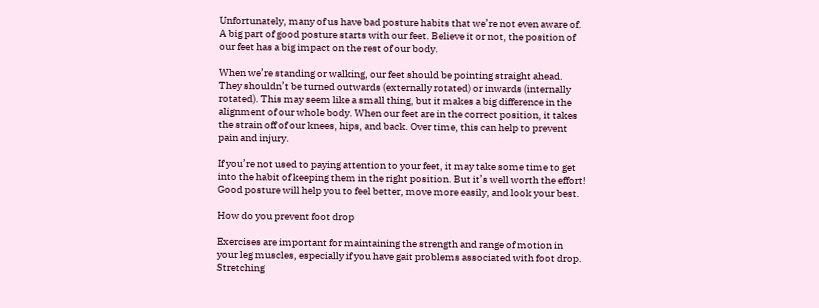Unfortunately, many of us have bad posture habits that we’re not even aware of. A big part of good posture starts with our feet. Believe it or not, the position of our feet has a big impact on the rest of our body.

When we’re standing or walking, our feet should be pointing straight ahead. They shouldn’t be turned outwards (externally rotated) or inwards (internally rotated). This may seem like a small thing, but it makes a big difference in the alignment of our whole body. When our feet are in the correct position, it takes the strain off of our knees, hips, and back. Over time, this can help to prevent pain and injury.

If you’re not used to paying attention to your feet, it may take some time to get into the habit of keeping them in the right position. But it’s well worth the effort! Good posture will help you to feel better, move more easily, and look your best.

How do you prevent foot drop

Exercises are important for maintaining the strength and range of motion in your leg muscles, especially if you have gait problems associated with foot drop. Stretching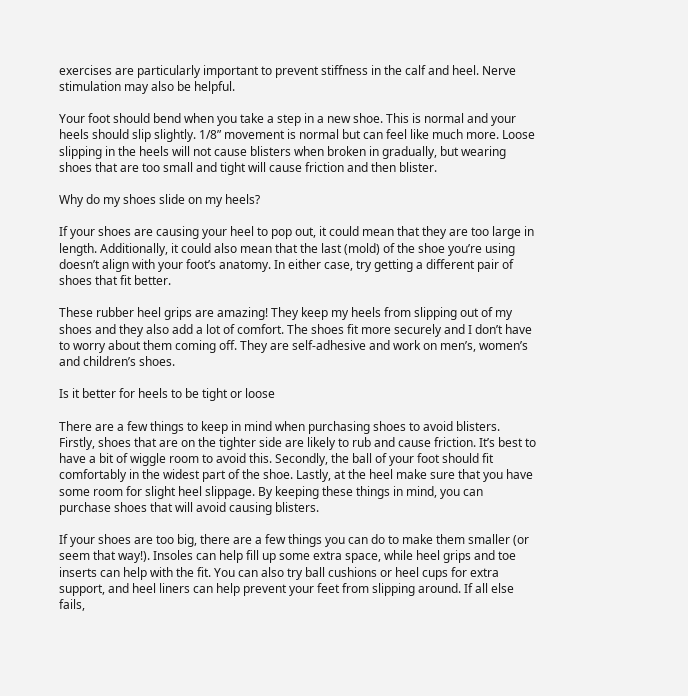exercises are particularly important to prevent stiffness in the calf and heel. Nerve stimulation may also be helpful.

Your foot should bend when you take a step in a new shoe. This is normal and your heels should slip slightly. 1/8” movement is normal but can feel like much more. Loose slipping in the heels will not cause blisters when broken in gradually, but wearing shoes that are too small and tight will cause friction and then blister.

Why do my shoes slide on my heels?

If your shoes are causing your heel to pop out, it could mean that they are too large in length. Additionally, it could also mean that the last (mold) of the shoe you’re using doesn’t align with your foot’s anatomy. In either case, try getting a different pair of shoes that fit better.

These rubber heel grips are amazing! They keep my heels from slipping out of my shoes and they also add a lot of comfort. The shoes fit more securely and I don’t have to worry about them coming off. They are self-adhesive and work on men’s, women’s and children’s shoes.

Is it better for heels to be tight or loose

There are a few things to keep in mind when purchasing shoes to avoid blisters. Firstly, shoes that are on the tighter side are likely to rub and cause friction. It’s best to have a bit of wiggle room to avoid this. Secondly, the ball of your foot should fit comfortably in the widest part of the shoe. Lastly, at the heel make sure that you have some room for slight heel slippage. By keeping these things in mind, you can purchase shoes that will avoid causing blisters.

If your shoes are too big, there are a few things you can do to make them smaller (or seem that way!). Insoles can help fill up some extra space, while heel grips and toe inserts can help with the fit. You can also try ball cushions or heel cups for extra support, and heel liners can help prevent your feet from slipping around. If all else fails,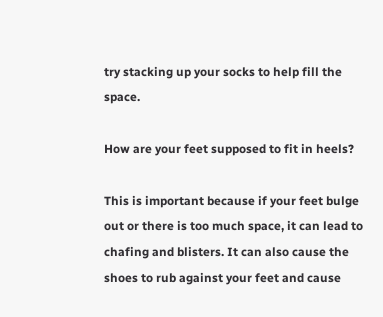try stacking up your socks to help fill the space.

How are your feet supposed to fit in heels?

This is important because if your feet bulge out or there is too much space, it can lead to chafing and blisters. It can also cause the shoes to rub against your feet and cause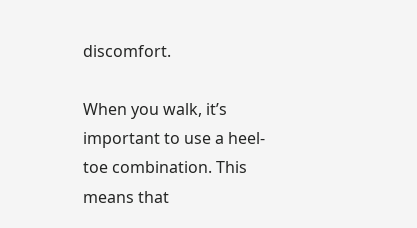discomfort.

When you walk, it’s important to use a heel-toe combination. This means that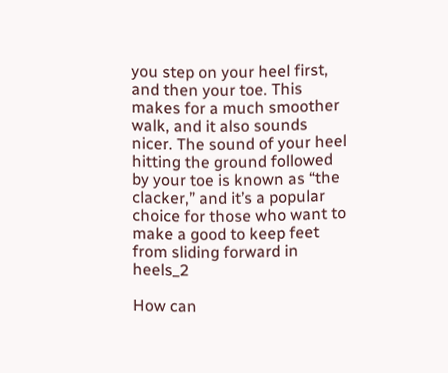you step on your heel first, and then your toe. This makes for a much smoother walk, and it also sounds nicer. The sound of your heel hitting the ground followed by your toe is known as “the clacker,” and it’s a popular choice for those who want to make a good to keep feet from sliding forward in heels_2

How can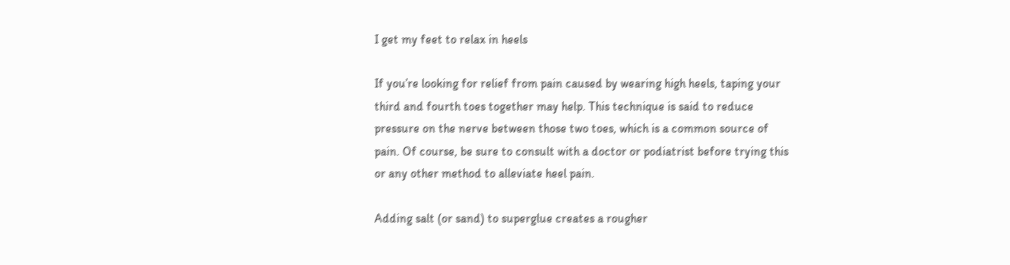I get my feet to relax in heels

If you’re looking for relief from pain caused by wearing high heels, taping your third and fourth toes together may help. This technique is said to reduce pressure on the nerve between those two toes, which is a common source of pain. Of course, be sure to consult with a doctor or podiatrist before trying this or any other method to alleviate heel pain.

Adding salt (or sand) to superglue creates a rougher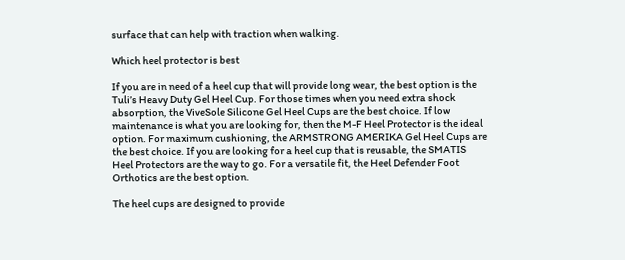surface that can help with traction when walking.

Which heel protector is best

If you are in need of a heel cup that will provide long wear, the best option is the Tuli’s Heavy Duty Gel Heel Cup. For those times when you need extra shock absorption, the ViveSole Silicone Gel Heel Cups are the best choice. If low maintenance is what you are looking for, then the M-F Heel Protector is the ideal option. For maximum cushioning, the ARMSTRONG AMERIKA Gel Heel Cups are the best choice. If you are looking for a heel cup that is reusable, the SMATIS Heel Protectors are the way to go. For a versatile fit, the Heel Defender Foot Orthotics are the best option.

The heel cups are designed to provide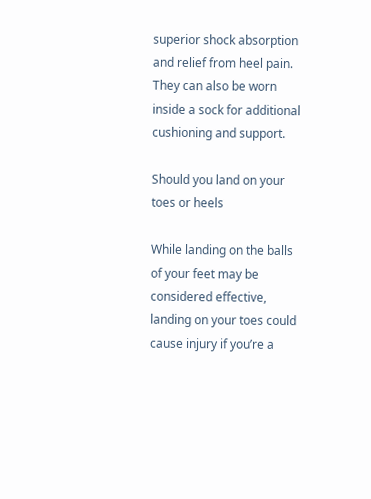superior shock absorption and relief from heel pain. They can also be worn inside a sock for additional cushioning and support.

Should you land on your toes or heels

While landing on the balls of your feet may be considered effective, landing on your toes could cause injury if you’re a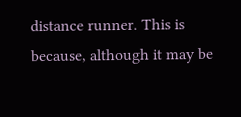distance runner. This is because, although it may be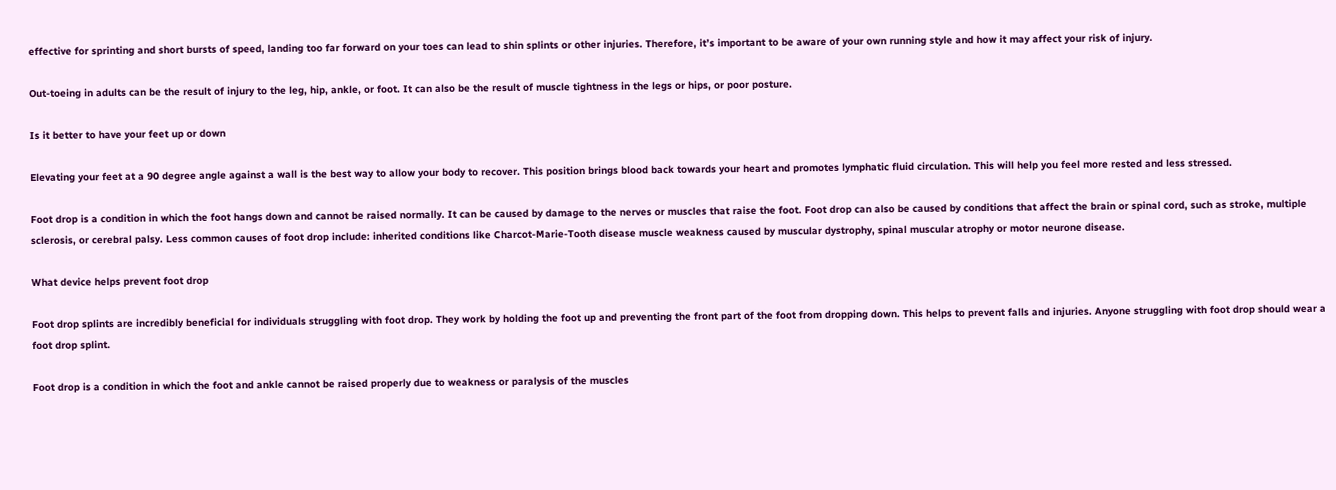effective for sprinting and short bursts of speed, landing too far forward on your toes can lead to shin splints or other injuries. Therefore, it’s important to be aware of your own running style and how it may affect your risk of injury.

Out-toeing in adults can be the result of injury to the leg, hip, ankle, or foot. It can also be the result of muscle tightness in the legs or hips, or poor posture.

Is it better to have your feet up or down

Elevating your feet at a 90 degree angle against a wall is the best way to allow your body to recover. This position brings blood back towards your heart and promotes lymphatic fluid circulation. This will help you feel more rested and less stressed.

Foot drop is a condition in which the foot hangs down and cannot be raised normally. It can be caused by damage to the nerves or muscles that raise the foot. Foot drop can also be caused by conditions that affect the brain or spinal cord, such as stroke, multiple sclerosis, or cerebral palsy. Less common causes of foot drop include: inherited conditions like Charcot-Marie-Tooth disease muscle weakness caused by muscular dystrophy, spinal muscular atrophy or motor neurone disease.

What device helps prevent foot drop

Foot drop splints are incredibly beneficial for individuals struggling with foot drop. They work by holding the foot up and preventing the front part of the foot from dropping down. This helps to prevent falls and injuries. Anyone struggling with foot drop should wear a foot drop splint.

Foot drop is a condition in which the foot and ankle cannot be raised properly due to weakness or paralysis of the muscles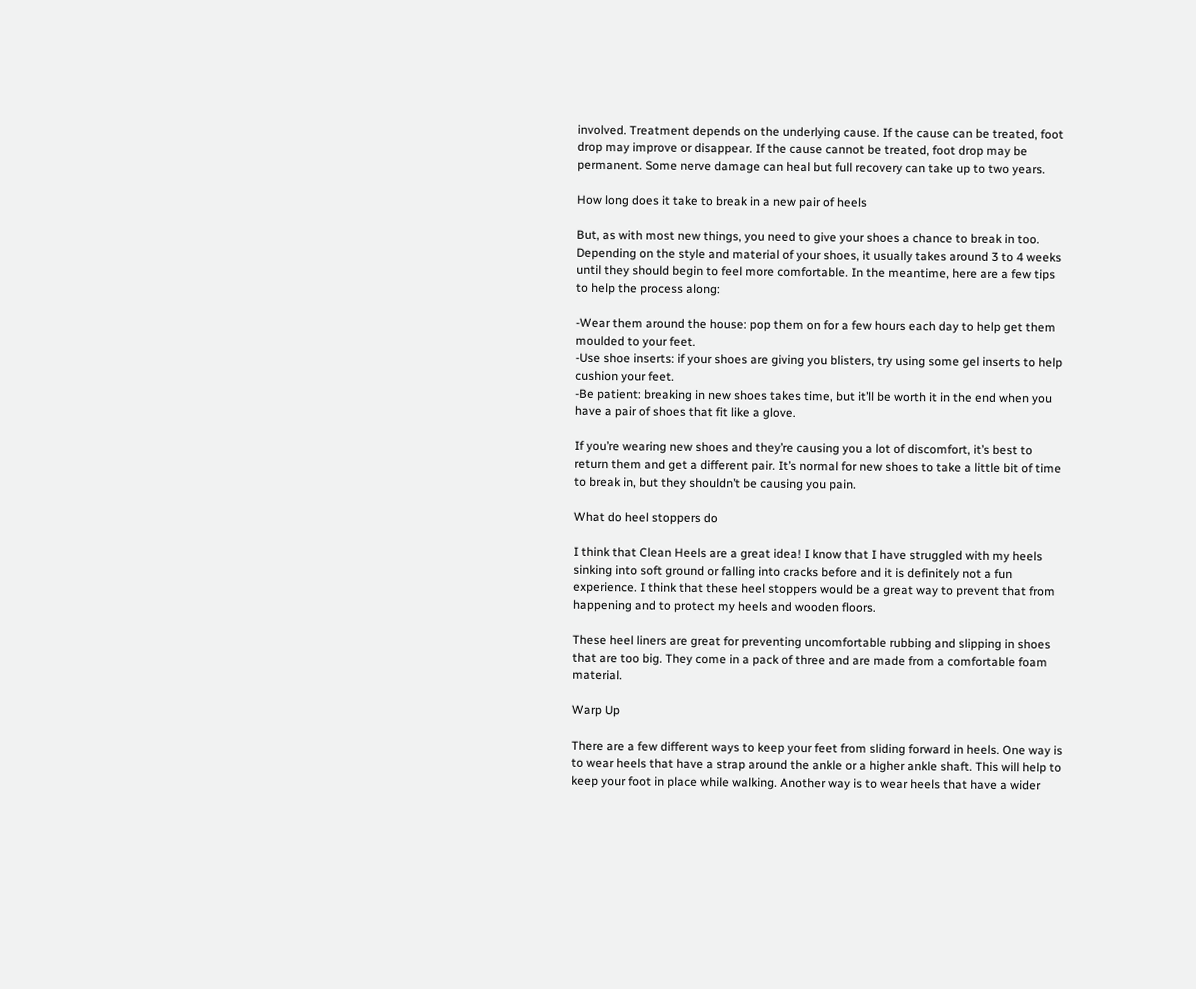involved. Treatment depends on the underlying cause. If the cause can be treated, foot drop may improve or disappear. If the cause cannot be treated, foot drop may be permanent. Some nerve damage can heal but full recovery can take up to two years.

How long does it take to break in a new pair of heels

But, as with most new things, you need to give your shoes a chance to break in too. Depending on the style and material of your shoes, it usually takes around 3 to 4 weeks until they should begin to feel more comfortable. In the meantime, here are a few tips to help the process along:

-Wear them around the house: pop them on for a few hours each day to help get them moulded to your feet.
-Use shoe inserts: if your shoes are giving you blisters, try using some gel inserts to help cushion your feet.
-Be patient: breaking in new shoes takes time, but it’ll be worth it in the end when you have a pair of shoes that fit like a glove.

If you’re wearing new shoes and they’re causing you a lot of discomfort, it’s best to return them and get a different pair. It’s normal for new shoes to take a little bit of time to break in, but they shouldn’t be causing you pain.

What do heel stoppers do

I think that Clean Heels are a great idea! I know that I have struggled with my heels sinking into soft ground or falling into cracks before and it is definitely not a fun experience. I think that these heel stoppers would be a great way to prevent that from happening and to protect my heels and wooden floors.

These heel liners are great for preventing uncomfortable rubbing and slipping in shoes that are too big. They come in a pack of three and are made from a comfortable foam material.

Warp Up

There are a few different ways to keep your feet from sliding forward in heels. One way is to wear heels that have a strap around the ankle or a higher ankle shaft. This will help to keep your foot in place while walking. Another way is to wear heels that have a wider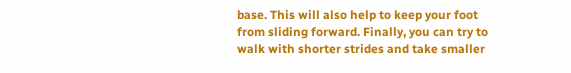base. This will also help to keep your foot from sliding forward. Finally, you can try to walk with shorter strides and take smaller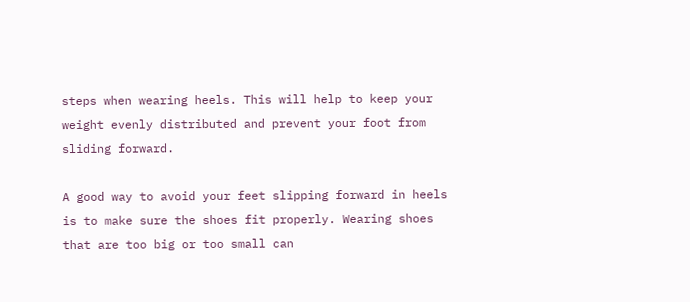steps when wearing heels. This will help to keep your weight evenly distributed and prevent your foot from sliding forward.

A good way to avoid your feet slipping forward in heels is to make sure the shoes fit properly. Wearing shoes that are too big or too small can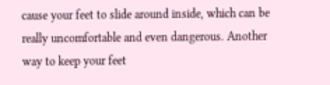cause your feet to slide around inside, which can be really uncomfortable and even dangerous. Another way to keep your feet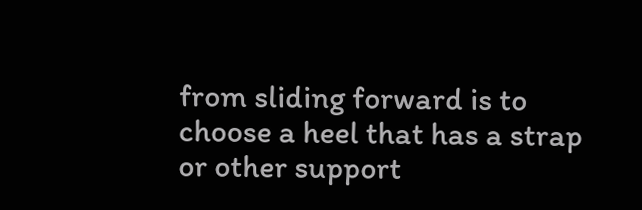from sliding forward is to choose a heel that has a strap or other support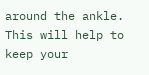around the ankle. This will help to keep your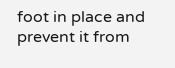foot in place and prevent it from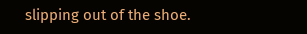slipping out of the shoe.